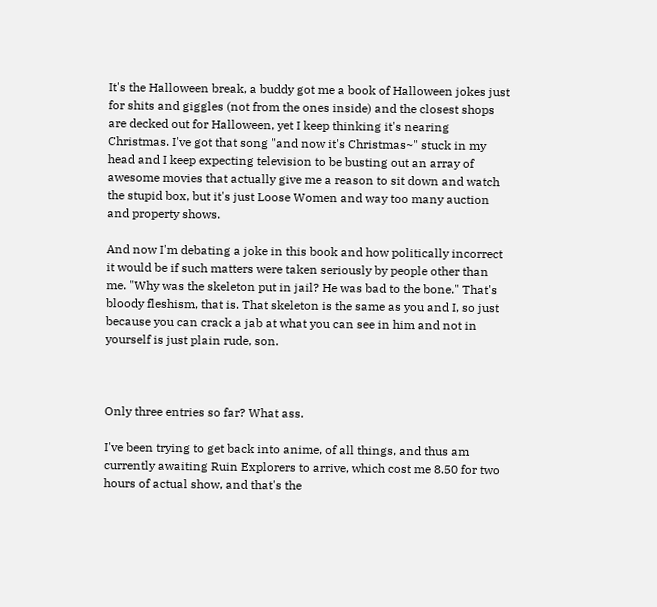It's the Halloween break, a buddy got me a book of Halloween jokes just for shits and giggles (not from the ones inside) and the closest shops are decked out for Halloween, yet I keep thinking it's nearing Christmas. I've got that song "and now it's Christmas~" stuck in my head and I keep expecting television to be busting out an array of awesome movies that actually give me a reason to sit down and watch the stupid box, but it's just Loose Women and way too many auction and property shows.

And now I'm debating a joke in this book and how politically incorrect it would be if such matters were taken seriously by people other than me. "Why was the skeleton put in jail? He was bad to the bone." That's bloody fleshism, that is. That skeleton is the same as you and I, so just because you can crack a jab at what you can see in him and not in yourself is just plain rude, son.



Only three entries so far? What ass.

I've been trying to get back into anime, of all things, and thus am currently awaiting Ruin Explorers to arrive, which cost me 8.50 for two hours of actual show, and that's the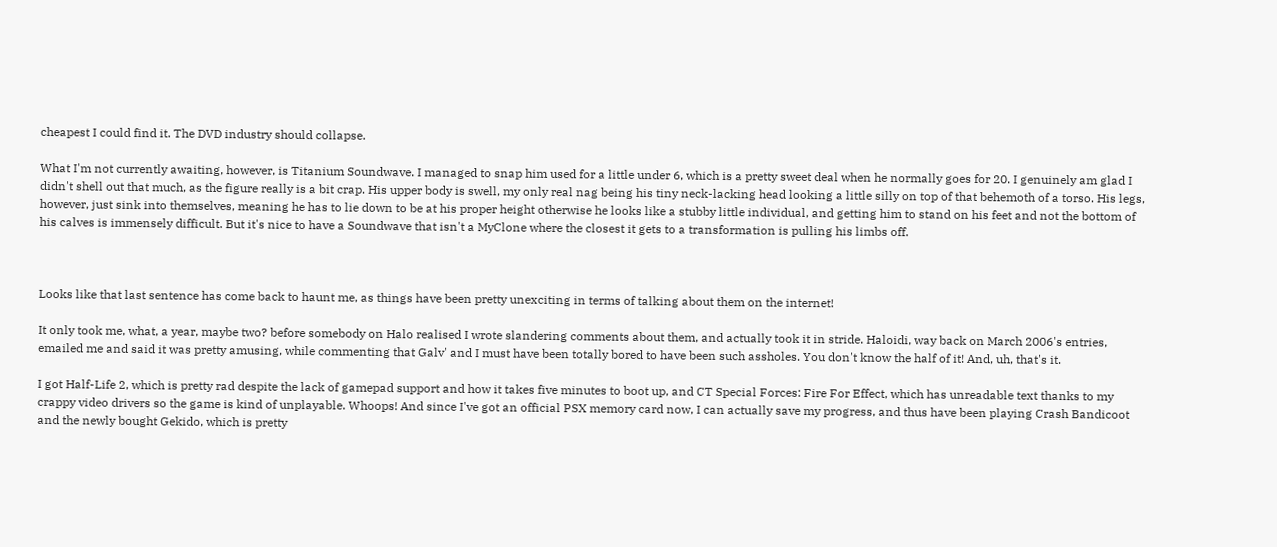cheapest I could find it. The DVD industry should collapse.

What I'm not currently awaiting, however, is Titanium Soundwave. I managed to snap him used for a little under 6, which is a pretty sweet deal when he normally goes for 20. I genuinely am glad I didn't shell out that much, as the figure really is a bit crap. His upper body is swell, my only real nag being his tiny neck-lacking head looking a little silly on top of that behemoth of a torso. His legs, however, just sink into themselves, meaning he has to lie down to be at his proper height otherwise he looks like a stubby little individual, and getting him to stand on his feet and not the bottom of his calves is immensely difficult. But it's nice to have a Soundwave that isn't a MyClone where the closest it gets to a transformation is pulling his limbs off.



Looks like that last sentence has come back to haunt me, as things have been pretty unexciting in terms of talking about them on the internet!

It only took me, what, a year, maybe two? before somebody on Halo realised I wrote slandering comments about them, and actually took it in stride. Haloidi, way back on March 2006's entries, emailed me and said it was pretty amusing, while commenting that Galv' and I must have been totally bored to have been such assholes. You don't know the half of it! And, uh, that's it.

I got Half-Life 2, which is pretty rad despite the lack of gamepad support and how it takes five minutes to boot up, and CT Special Forces: Fire For Effect, which has unreadable text thanks to my crappy video drivers so the game is kind of unplayable. Whoops! And since I've got an official PSX memory card now, I can actually save my progress, and thus have been playing Crash Bandicoot and the newly bought Gekido, which is pretty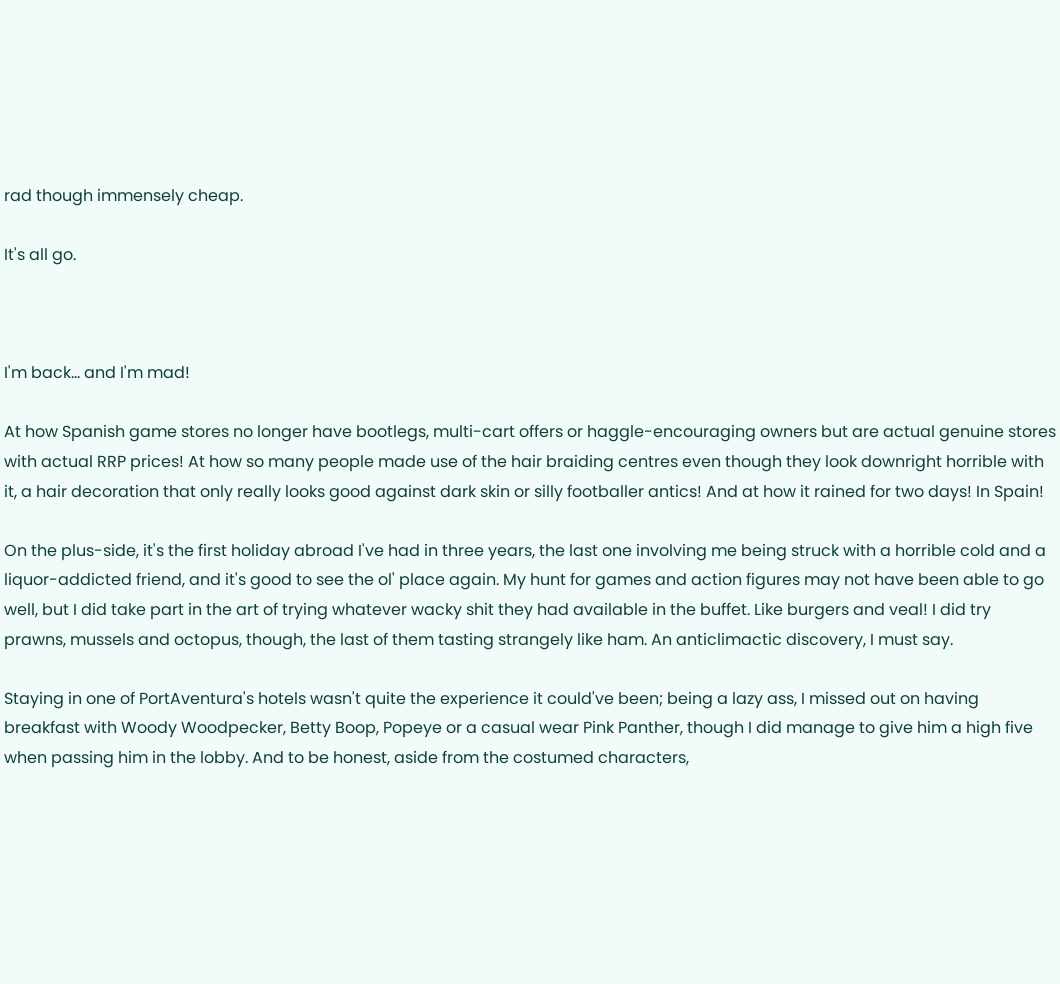rad though immensely cheap.

It's all go.



I'm back... and I'm mad!

At how Spanish game stores no longer have bootlegs, multi-cart offers or haggle-encouraging owners but are actual genuine stores with actual RRP prices! At how so many people made use of the hair braiding centres even though they look downright horrible with it, a hair decoration that only really looks good against dark skin or silly footballer antics! And at how it rained for two days! In Spain!

On the plus-side, it's the first holiday abroad I've had in three years, the last one involving me being struck with a horrible cold and a liquor-addicted friend, and it's good to see the ol' place again. My hunt for games and action figures may not have been able to go well, but I did take part in the art of trying whatever wacky shit they had available in the buffet. Like burgers and veal! I did try prawns, mussels and octopus, though, the last of them tasting strangely like ham. An anticlimactic discovery, I must say.

Staying in one of PortAventura's hotels wasn't quite the experience it could've been; being a lazy ass, I missed out on having breakfast with Woody Woodpecker, Betty Boop, Popeye or a casual wear Pink Panther, though I did manage to give him a high five when passing him in the lobby. And to be honest, aside from the costumed characters,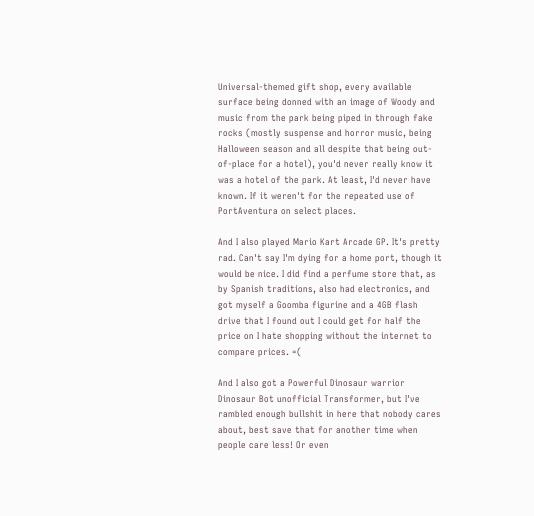Universal-themed gift shop, every available surface being donned with an image of Woody and music from the park being piped in through fake rocks (mostly suspense and horror music, being Halloween season and all despite that being out-of-place for a hotel), you'd never really know it was a hotel of the park. At least, I'd never have known. If it weren't for the repeated use of PortAventura on select places.

And I also played Mario Kart Arcade GP. It's pretty rad. Can't say I'm dying for a home port, though it would be nice. I did find a perfume store that, as by Spanish traditions, also had electronics, and got myself a Goomba figurine and a 4GB flash drive that I found out I could get for half the price on I hate shopping without the internet to compare prices. =(

And I also got a Powerful Dinosaur warrior Dinosaur Bot unofficial Transformer, but I've rambled enough bullshit in here that nobody cares about, best save that for another time when people care less! Or even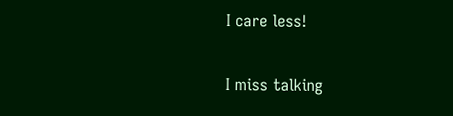I care less!

I miss talking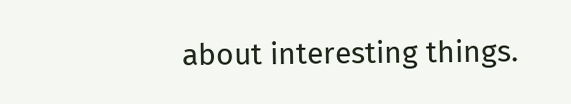about interesting things.